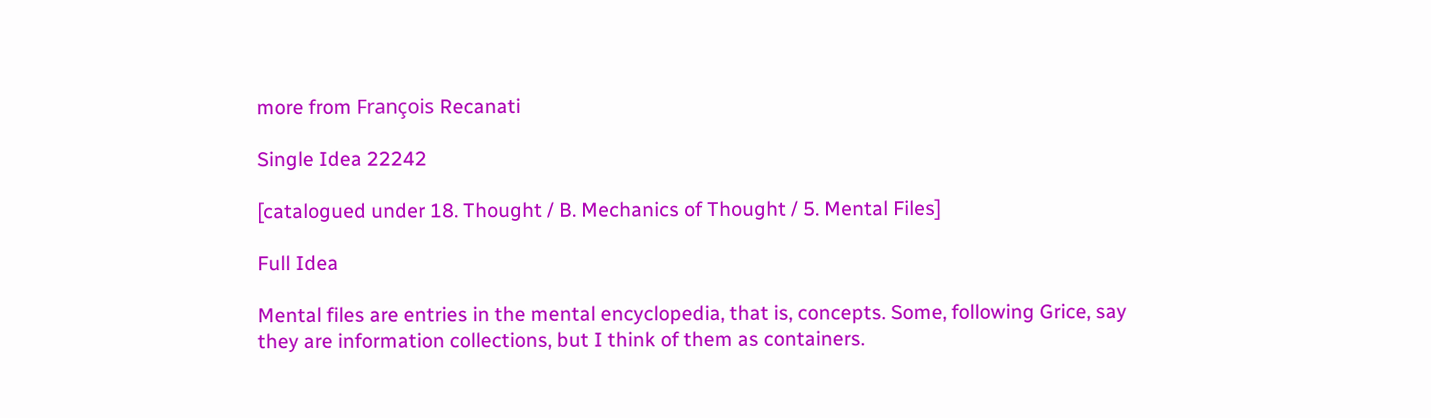more from François Recanati

Single Idea 22242

[catalogued under 18. Thought / B. Mechanics of Thought / 5. Mental Files]

Full Idea

Mental files are entries in the mental encyclopedia, that is, concepts. Some, following Grice, say they are information collections, but I think of them as containers.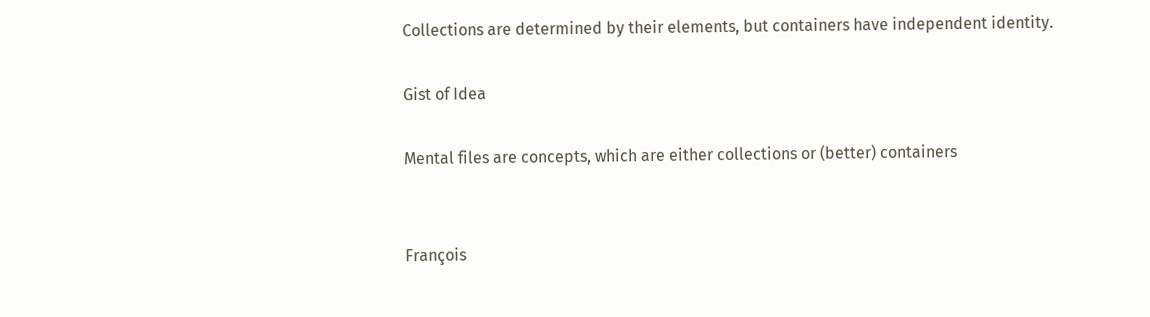Collections are determined by their elements, but containers have independent identity.

Gist of Idea

Mental files are concepts, which are either collections or (better) containers


François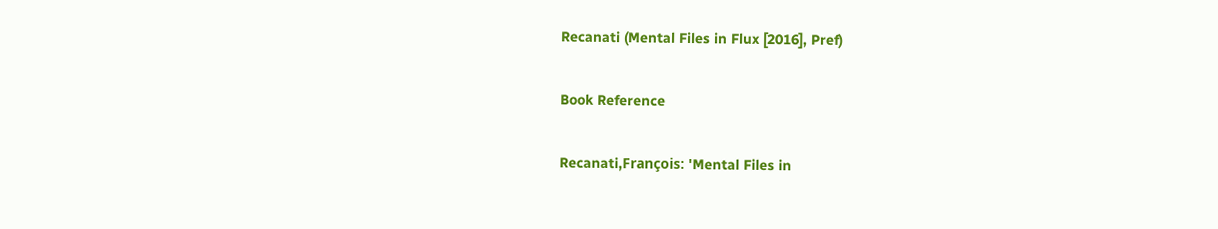Recanati (Mental Files in Flux [2016], Pref)

Book Reference

Recanati,François: 'Mental Files in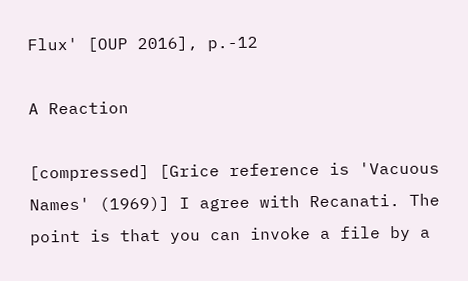Flux' [OUP 2016], p.-12

A Reaction

[compressed] [Grice reference is 'Vacuous Names' (1969)] I agree with Recanati. The point is that you can invoke a file by a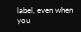label, even when you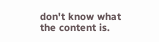don't know what the content is.